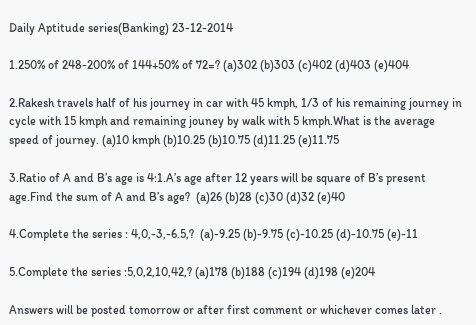Daily Aptitude series(Banking) 23-12-2014

1.250% of 248-200% of 144+50% of 72=? (a)302 (b)303 (c)402 (d)403 (e)404

2.Rakesh travels half of his journey in car with 45 kmph, 1/3 of his remaining journey in cycle with 15 kmph and remaining jouney by walk with 5 kmph.What is the average speed of journey. (a)10 kmph (b)10.25 (b)10.75 (d)11.25 (e)11.75

3.Ratio of A and B’s age is 4:1.A’s age after 12 years will be square of B’s present age.Find the sum of A and B’s age?  (a)26 (b)28 (c)30 (d)32 (e)40

4.Complete the series : 4,0,-3,-6.5,?  (a)-9.25 (b)-9.75 (c)-10.25 (d)-10.75 (e)-11

5.Complete the series :5,0,2,10,42,? (a)178 (b)188 (c)194 (d)198 (e)204

Answers will be posted tomorrow or after first comment or whichever comes later .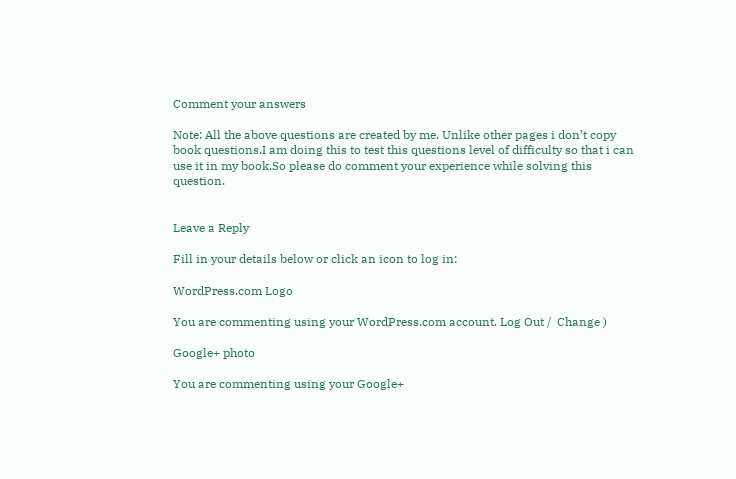Comment your answers

Note: All the above questions are created by me. Unlike other pages i don’t copy book questions.I am doing this to test this questions level of difficulty so that i can use it in my book.So please do comment your experience while solving this question.


Leave a Reply

Fill in your details below or click an icon to log in:

WordPress.com Logo

You are commenting using your WordPress.com account. Log Out /  Change )

Google+ photo

You are commenting using your Google+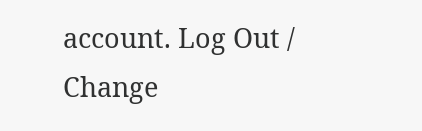account. Log Out /  Change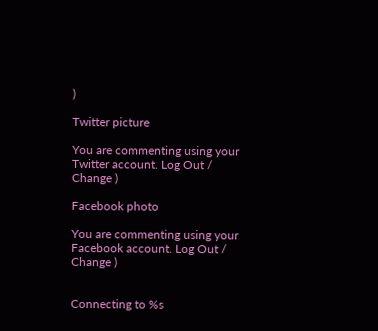)

Twitter picture

You are commenting using your Twitter account. Log Out /  Change )

Facebook photo

You are commenting using your Facebook account. Log Out /  Change )


Connecting to %s